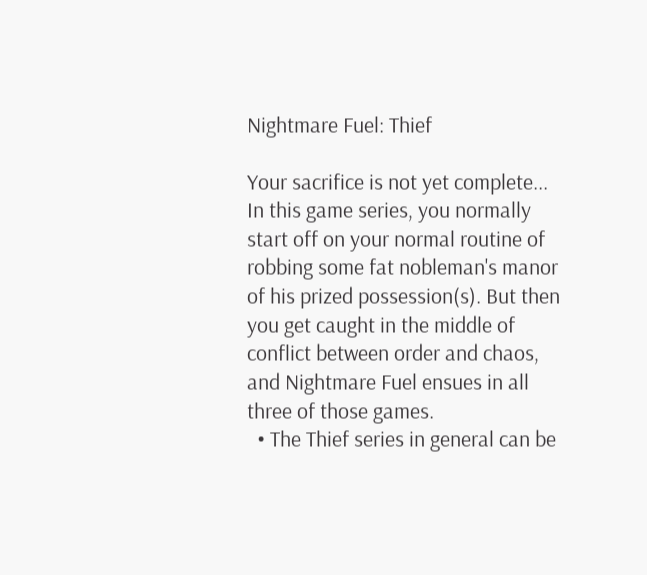Nightmare Fuel: Thief

Your sacrifice is not yet complete...
In this game series, you normally start off on your normal routine of robbing some fat nobleman's manor of his prized possession(s). But then you get caught in the middle of conflict between order and chaos, and Nightmare Fuel ensues in all three of those games.
  • The Thief series in general can be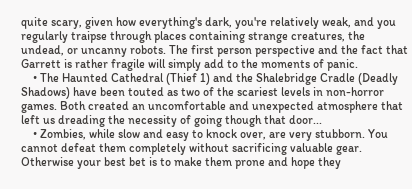quite scary, given how everything's dark, you're relatively weak, and you regularly traipse through places containing strange creatures, the undead, or uncanny robots. The first person perspective and the fact that Garrett is rather fragile will simply add to the moments of panic.
    • The Haunted Cathedral (Thief 1) and the Shalebridge Cradle (Deadly Shadows) have been touted as two of the scariest levels in non-horror games. Both created an uncomfortable and unexpected atmosphere that left us dreading the necessity of going though that door...
    • Zombies, while slow and easy to knock over, are very stubborn. You cannot defeat them completely without sacrificing valuable gear. Otherwise your best bet is to make them prone and hope they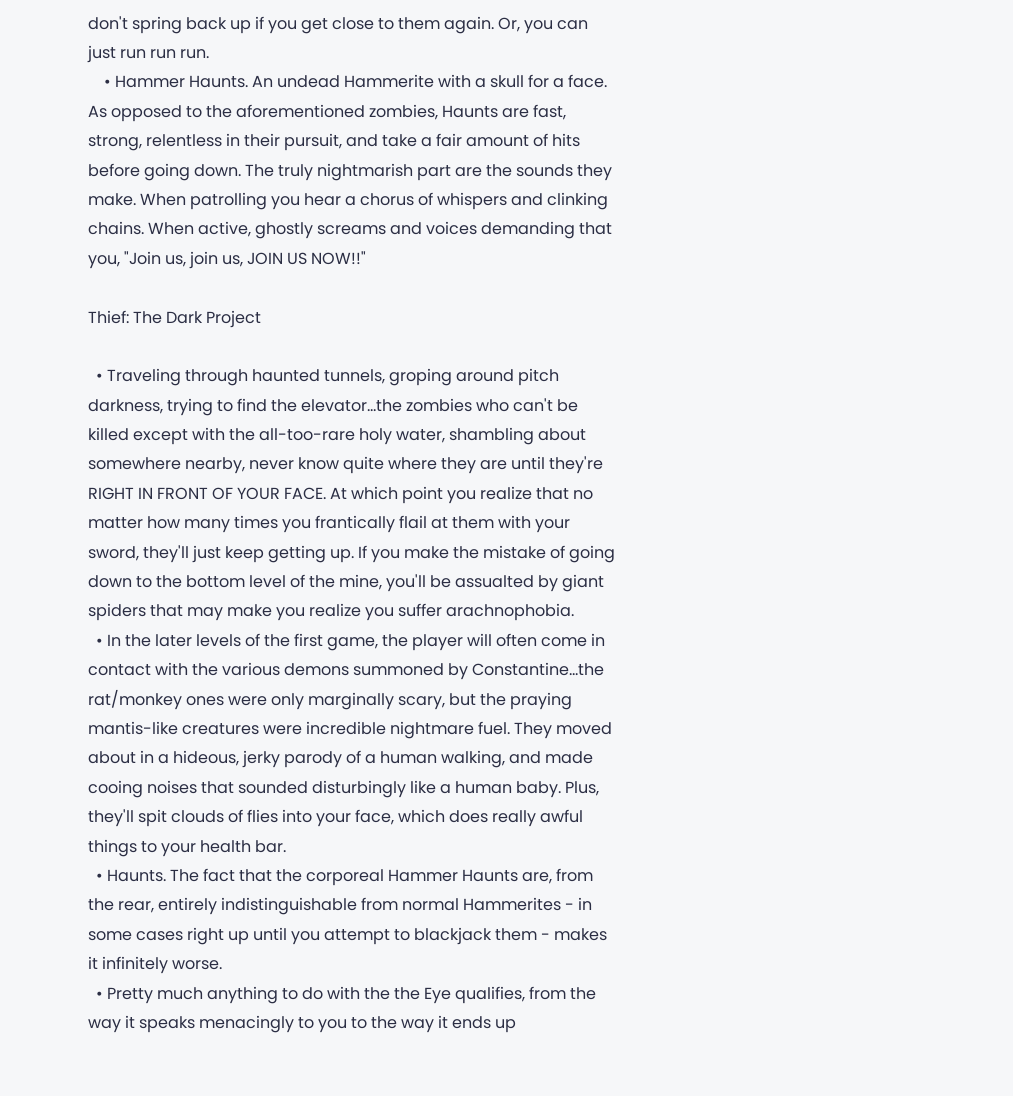don't spring back up if you get close to them again. Or, you can just run run run.
    • Hammer Haunts. An undead Hammerite with a skull for a face. As opposed to the aforementioned zombies, Haunts are fast, strong, relentless in their pursuit, and take a fair amount of hits before going down. The truly nightmarish part are the sounds they make. When patrolling you hear a chorus of whispers and clinking chains. When active, ghostly screams and voices demanding that you, "Join us, join us, JOIN US NOW!!"

Thief: The Dark Project

  • Traveling through haunted tunnels, groping around pitch darkness, trying to find the elevator...the zombies who can't be killed except with the all-too-rare holy water, shambling about somewhere nearby, never know quite where they are until they're RIGHT IN FRONT OF YOUR FACE. At which point you realize that no matter how many times you frantically flail at them with your sword, they'll just keep getting up. If you make the mistake of going down to the bottom level of the mine, you'll be assualted by giant spiders that may make you realize you suffer arachnophobia.
  • In the later levels of the first game, the player will often come in contact with the various demons summoned by Constantine...the rat/monkey ones were only marginally scary, but the praying mantis-like creatures were incredible nightmare fuel. They moved about in a hideous, jerky parody of a human walking, and made cooing noises that sounded disturbingly like a human baby. Plus, they'll spit clouds of flies into your face, which does really awful things to your health bar.
  • Haunts. The fact that the corporeal Hammer Haunts are, from the rear, entirely indistinguishable from normal Hammerites - in some cases right up until you attempt to blackjack them - makes it infinitely worse.
  • Pretty much anything to do with the the Eye qualifies, from the way it speaks menacingly to you to the way it ends up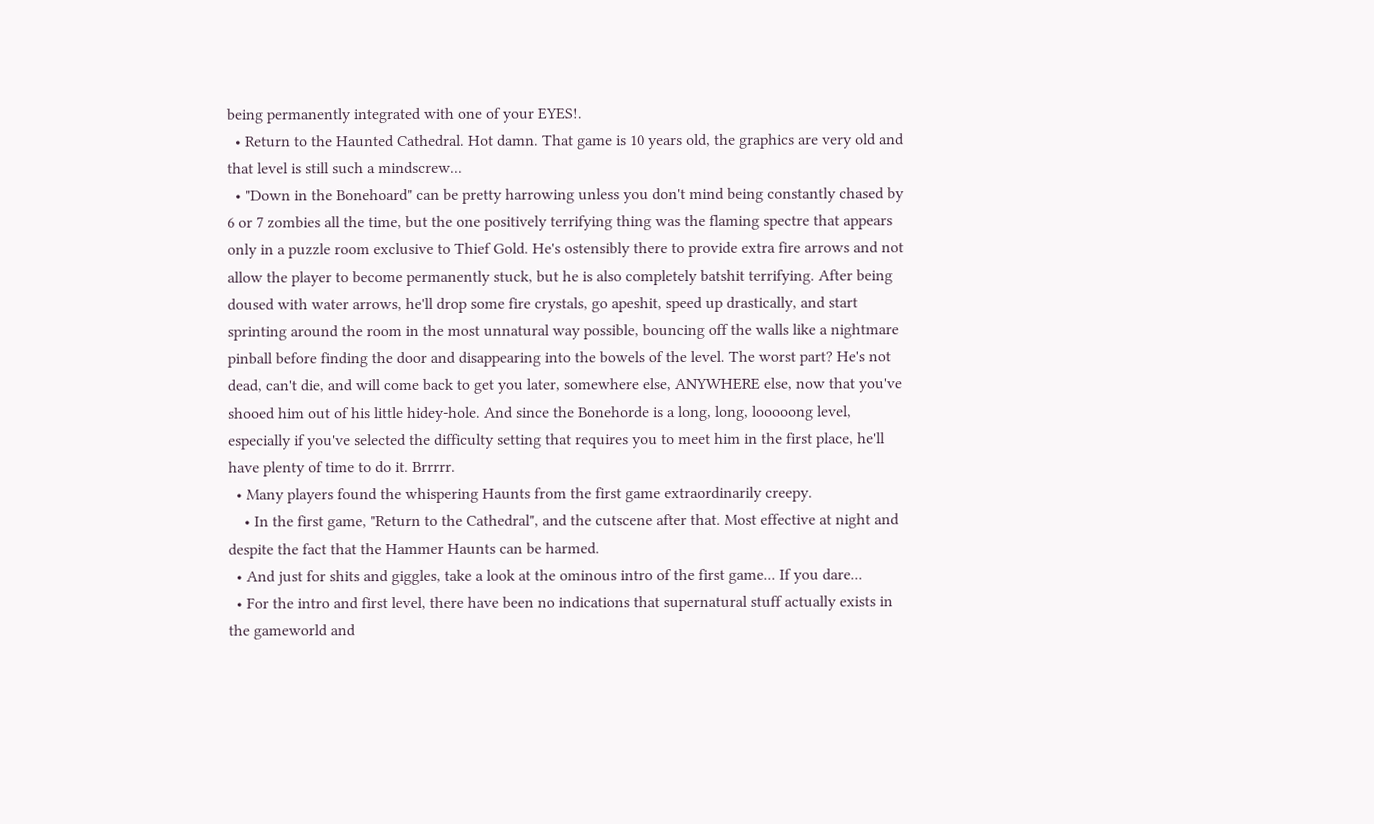being permanently integrated with one of your EYES!.
  • Return to the Haunted Cathedral. Hot damn. That game is 10 years old, the graphics are very old and that level is still such a mindscrew...
  • "Down in the Bonehoard" can be pretty harrowing unless you don't mind being constantly chased by 6 or 7 zombies all the time, but the one positively terrifying thing was the flaming spectre that appears only in a puzzle room exclusive to Thief Gold. He's ostensibly there to provide extra fire arrows and not allow the player to become permanently stuck, but he is also completely batshit terrifying. After being doused with water arrows, he'll drop some fire crystals, go apeshit, speed up drastically, and start sprinting around the room in the most unnatural way possible, bouncing off the walls like a nightmare pinball before finding the door and disappearing into the bowels of the level. The worst part? He's not dead, can't die, and will come back to get you later, somewhere else, ANYWHERE else, now that you've shooed him out of his little hidey-hole. And since the Bonehorde is a long, long, looooong level, especially if you've selected the difficulty setting that requires you to meet him in the first place, he'll have plenty of time to do it. Brrrrr.
  • Many players found the whispering Haunts from the first game extraordinarily creepy.
    • In the first game, "Return to the Cathedral", and the cutscene after that. Most effective at night and despite the fact that the Hammer Haunts can be harmed.
  • And just for shits and giggles, take a look at the ominous intro of the first game... If you dare...
  • For the intro and first level, there have been no indications that supernatural stuff actually exists in the gameworld and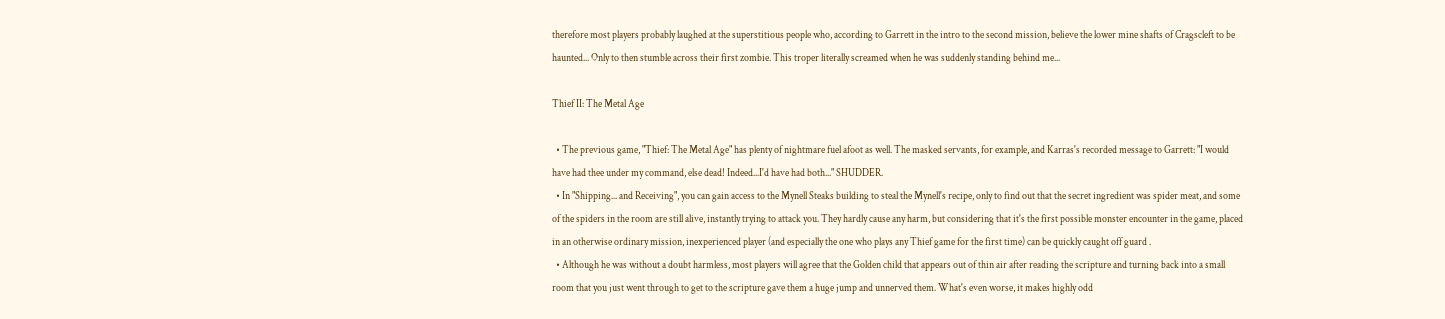therefore most players probably laughed at the superstitious people who, according to Garrett in the intro to the second mission, believe the lower mine shafts of Cragscleft to be haunted... Only to then stumble across their first zombie. This troper literally screamed when he was suddenly standing behind me...

Thief II: The Metal Age

  • The previous game, "Thief: The Metal Age" has plenty of nightmare fuel afoot as well. The masked servants, for example, and Karras's recorded message to Garrett: "I would have had thee under my command, else dead! Indeed...I'd have had both..." SHUDDER.
  • In "Shipping... and Receiving", you can gain access to the Mynell Steaks building to steal the Mynell's recipe, only to find out that the secret ingredient was spider meat, and some of the spiders in the room are still alive, instantly trying to attack you. They hardly cause any harm, but considering that it's the first possible monster encounter in the game, placed in an otherwise ordinary mission, inexperienced player (and especially the one who plays any Thief game for the first time) can be quickly caught off guard .
  • Although he was without a doubt harmless, most players will agree that the Golden child that appears out of thin air after reading the scripture and turning back into a small room that you just went through to get to the scripture gave them a huge jump and unnerved them. What's even worse, it makes highly odd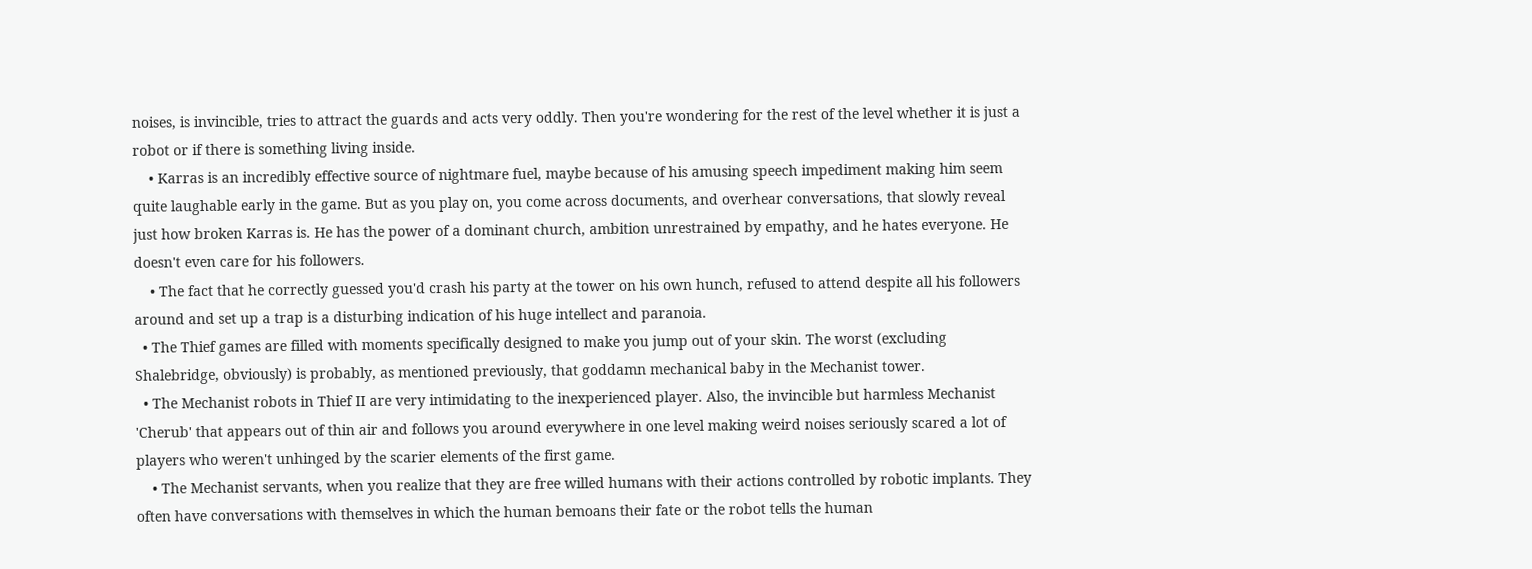noises, is invincible, tries to attract the guards and acts very oddly. Then you're wondering for the rest of the level whether it is just a robot or if there is something living inside.
    • Karras is an incredibly effective source of nightmare fuel, maybe because of his amusing speech impediment making him seem quite laughable early in the game. But as you play on, you come across documents, and overhear conversations, that slowly reveal just how broken Karras is. He has the power of a dominant church, ambition unrestrained by empathy, and he hates everyone. He doesn't even care for his followers.
    • The fact that he correctly guessed you'd crash his party at the tower on his own hunch, refused to attend despite all his followers around and set up a trap is a disturbing indication of his huge intellect and paranoia.
  • The Thief games are filled with moments specifically designed to make you jump out of your skin. The worst (excluding Shalebridge, obviously) is probably, as mentioned previously, that goddamn mechanical baby in the Mechanist tower.
  • The Mechanist robots in Thief II are very intimidating to the inexperienced player. Also, the invincible but harmless Mechanist 'Cherub' that appears out of thin air and follows you around everywhere in one level making weird noises seriously scared a lot of players who weren't unhinged by the scarier elements of the first game.
    • The Mechanist servants, when you realize that they are free willed humans with their actions controlled by robotic implants. They often have conversations with themselves in which the human bemoans their fate or the robot tells the human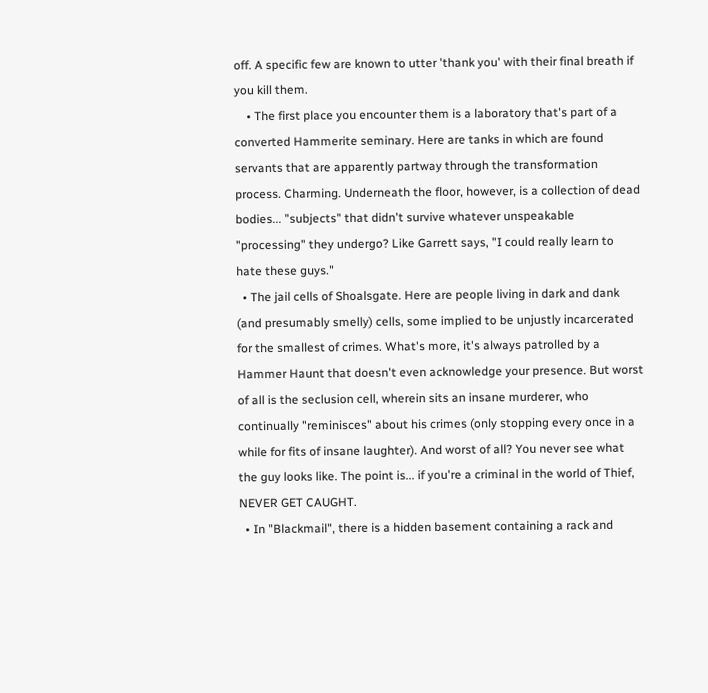off. A specific few are known to utter 'thank you' with their final breath if you kill them.
    • The first place you encounter them is a laboratory that's part of a converted Hammerite seminary. Here are tanks in which are found servants that are apparently partway through the transformation process. Charming. Underneath the floor, however, is a collection of dead bodies... "subjects" that didn't survive whatever unspeakable "processing" they undergo? Like Garrett says, "I could really learn to hate these guys."
  • The jail cells of Shoalsgate. Here are people living in dark and dank (and presumably smelly) cells, some implied to be unjustly incarcerated for the smallest of crimes. What's more, it's always patrolled by a Hammer Haunt that doesn't even acknowledge your presence. But worst of all is the seclusion cell, wherein sits an insane murderer, who continually "reminisces" about his crimes (only stopping every once in a while for fits of insane laughter). And worst of all? You never see what the guy looks like. The point is... if you're a criminal in the world of Thief, NEVER GET CAUGHT.
  • In "Blackmail", there is a hidden basement containing a rack and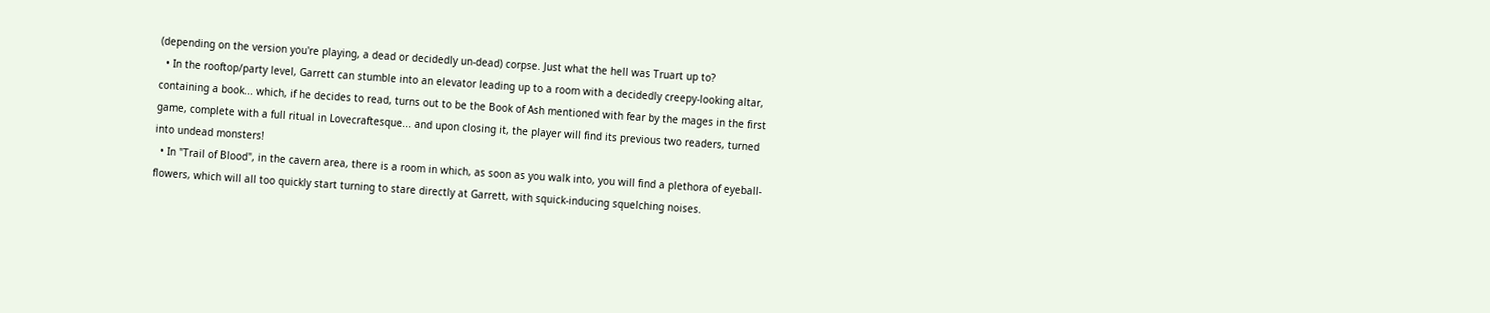(depending on the version you're playing, a dead or decidedly un-dead) corpse. Just what the hell was Truart up to?
  • In the rooftop/party level, Garrett can stumble into an elevator leading up to a room with a decidedly creepy-looking altar, containing a book... which, if he decides to read, turns out to be the Book of Ash mentioned with fear by the mages in the first game, complete with a full ritual in Lovecraftesque... and upon closing it, the player will find its previous two readers, turned into undead monsters!
  • In "Trail of Blood", in the cavern area, there is a room in which, as soon as you walk into, you will find a plethora of eyeball-flowers, which will all too quickly start turning to stare directly at Garrett, with squick-inducing squelching noises.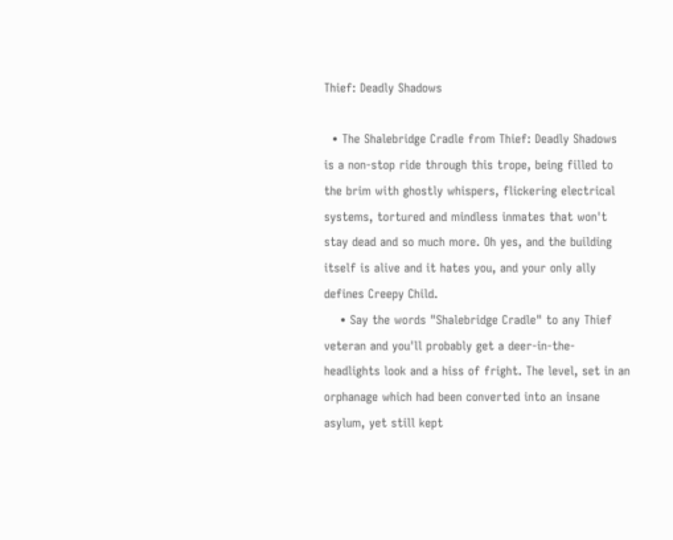Thief: Deadly Shadows

  • The Shalebridge Cradle from Thief: Deadly Shadows is a non-stop ride through this trope, being filled to the brim with ghostly whispers, flickering electrical systems, tortured and mindless inmates that won't stay dead and so much more. Oh yes, and the building itself is alive and it hates you, and your only ally defines Creepy Child.
    • Say the words "Shalebridge Cradle" to any Thief veteran and you'll probably get a deer-in-the-headlights look and a hiss of fright. The level, set in an orphanage which had been converted into an insane asylum, yet still kept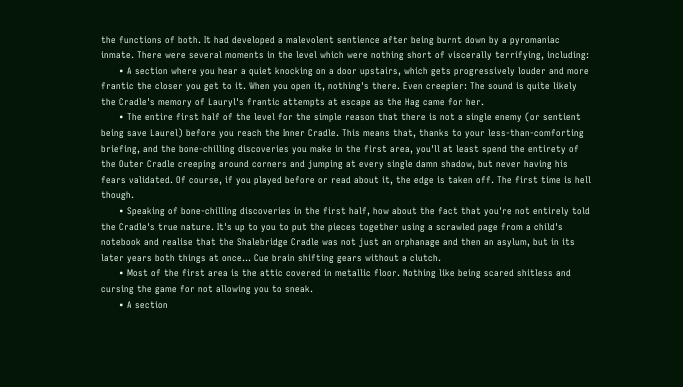the functions of both. It had developed a malevolent sentience after being burnt down by a pyromaniac inmate. There were several moments in the level which were nothing short of viscerally terrifying, including:
      • A section where you hear a quiet knocking on a door upstairs, which gets progressively louder and more frantic the closer you get to it. When you open it, nothing's there. Even creepier: The sound is quite likely the Cradle's memory of Lauryl's frantic attempts at escape as the Hag came for her.
      • The entire first half of the level for the simple reason that there is not a single enemy (or sentient being save Laurel) before you reach the Inner Cradle. This means that, thanks to your less-than-comforting briefing, and the bone-chilling discoveries you make in the first area, you'll at least spend the entirety of the Outer Cradle creeping around corners and jumping at every single damn shadow, but never having his fears validated. Of course, if you played before or read about it, the edge is taken off. The first time is hell though.
      • Speaking of bone-chilling discoveries in the first half, how about the fact that you're not entirely told the Cradle's true nature. It's up to you to put the pieces together using a scrawled page from a child's notebook and realise that the Shalebridge Cradle was not just an orphanage and then an asylum, but in its later years both things at once... Cue brain shifting gears without a clutch.
      • Most of the first area is the attic covered in metallic floor. Nothing like being scared shitless and cursing the game for not allowing you to sneak.
      • A section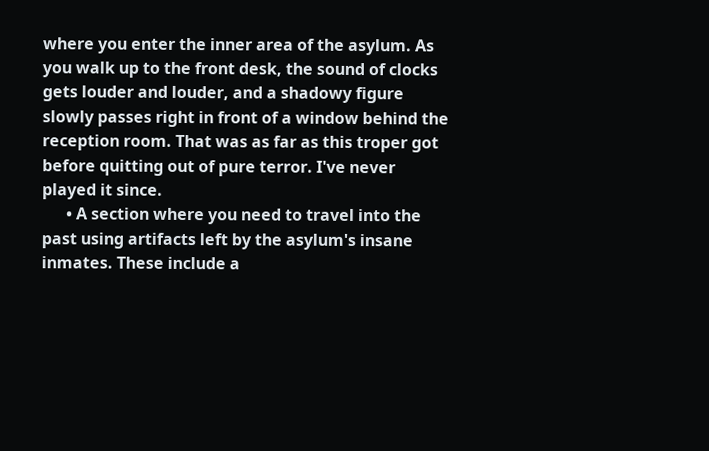where you enter the inner area of the asylum. As you walk up to the front desk, the sound of clocks gets louder and louder, and a shadowy figure slowly passes right in front of a window behind the reception room. That was as far as this troper got before quitting out of pure terror. I've never played it since.
      • A section where you need to travel into the past using artifacts left by the asylum's insane inmates. These include a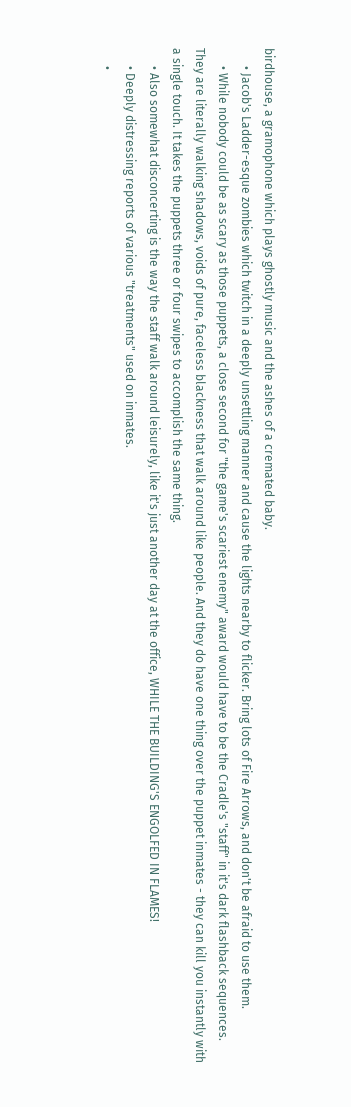birdhouse, a gramophone which plays ghostly music and the ashes of a cremated baby.
      • Jacob's Ladder-esque zombies which twitch in a deeply unsettling manner and cause the lights nearby to flicker. Bring lots of Fire Arrows, and don't be afraid to use them.
      • While nobody could be as scary as those puppets, a close second for "the game's scariest enemy" award would have to be the Cradle's "staff" in it's dark flashback sequences. They are literally walking shadows, voids of pure, faceless blackness that walk around like people. And they do have one thing over the puppet inmates - they can kill you instantly with a single touch. It takes the puppets three or four swipes to accomplish the same thing.
      • Also somewhat disconcerting is the way the staff walk around leisurely, like it's just another day at the office, WHILE THE BUILDING'S ENGOLFED IN FLAMES!
      • Deeply distressing reports of various "treatments" used on inmates.
      •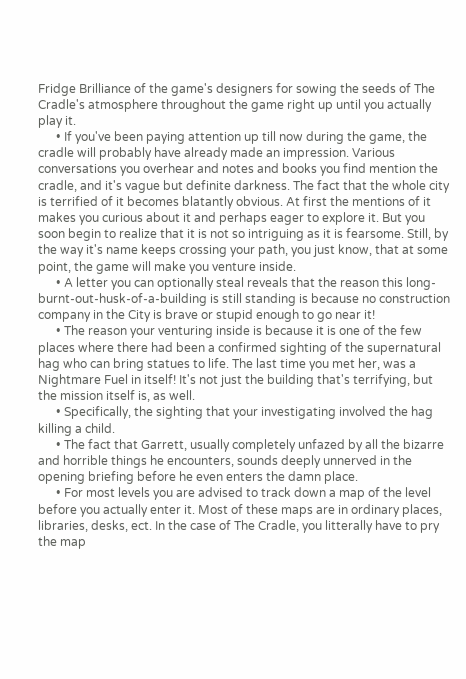Fridge Brilliance of the game's designers for sowing the seeds of The Cradle's atmosphere throughout the game right up until you actually play it.
      • If you've been paying attention up till now during the game, the cradle will probably have already made an impression. Various conversations you overhear and notes and books you find mention the cradle, and it's vague but definite darkness. The fact that the whole city is terrified of it becomes blatantly obvious. At first the mentions of it makes you curious about it and perhaps eager to explore it. But you soon begin to realize that it is not so intriguing as it is fearsome. Still, by the way it's name keeps crossing your path, you just know, that at some point, the game will make you venture inside.
      • A letter you can optionally steal reveals that the reason this long-burnt-out-husk-of-a-building is still standing is because no construction company in the City is brave or stupid enough to go near it!
      • The reason your venturing inside is because it is one of the few places where there had been a confirmed sighting of the supernatural hag who can bring statues to life. The last time you met her, was a Nightmare Fuel in itself! It's not just the building that's terrifying, but the mission itself is, as well.
      • Specifically, the sighting that your investigating involved the hag killing a child.
      • The fact that Garrett, usually completely unfazed by all the bizarre and horrible things he encounters, sounds deeply unnerved in the opening briefing before he even enters the damn place.
      • For most levels you are advised to track down a map of the level before you actually enter it. Most of these maps are in ordinary places, libraries, desks, ect. In the case of The Cradle, you litterally have to pry the map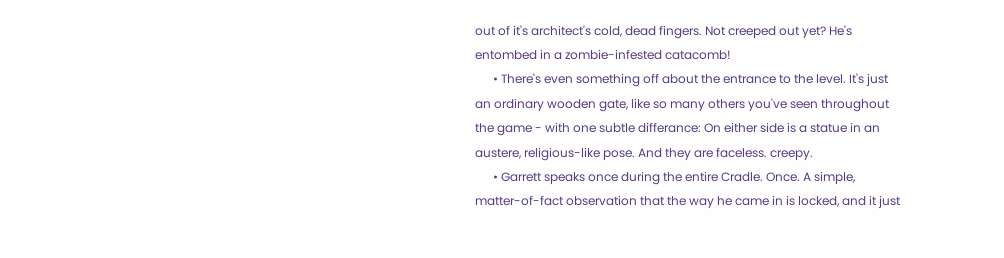out of it's architect's cold, dead fingers. Not creeped out yet? He's entombed in a zombie-infested catacomb!
      • There's even something off about the entrance to the level. It's just an ordinary wooden gate, like so many others you've seen throughout the game - with one subtle differance: On either side is a statue in an austere, religious-like pose. And they are faceless. creepy.
      • Garrett speaks once during the entire Cradle. Once. A simple, matter-of-fact observation that the way he came in is locked, and it just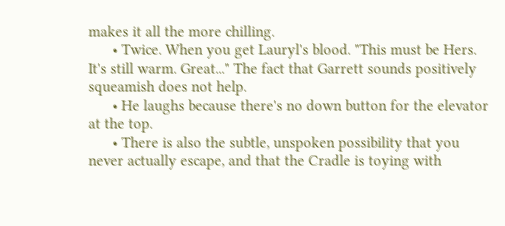makes it all the more chilling.
      • Twice. When you get Lauryl's blood. "This must be Hers. It's still warm. Great..." The fact that Garrett sounds positively squeamish does not help.
      • He laughs because there's no down button for the elevator at the top.
      • There is also the subtle, unspoken possibility that you never actually escape, and that the Cradle is toying with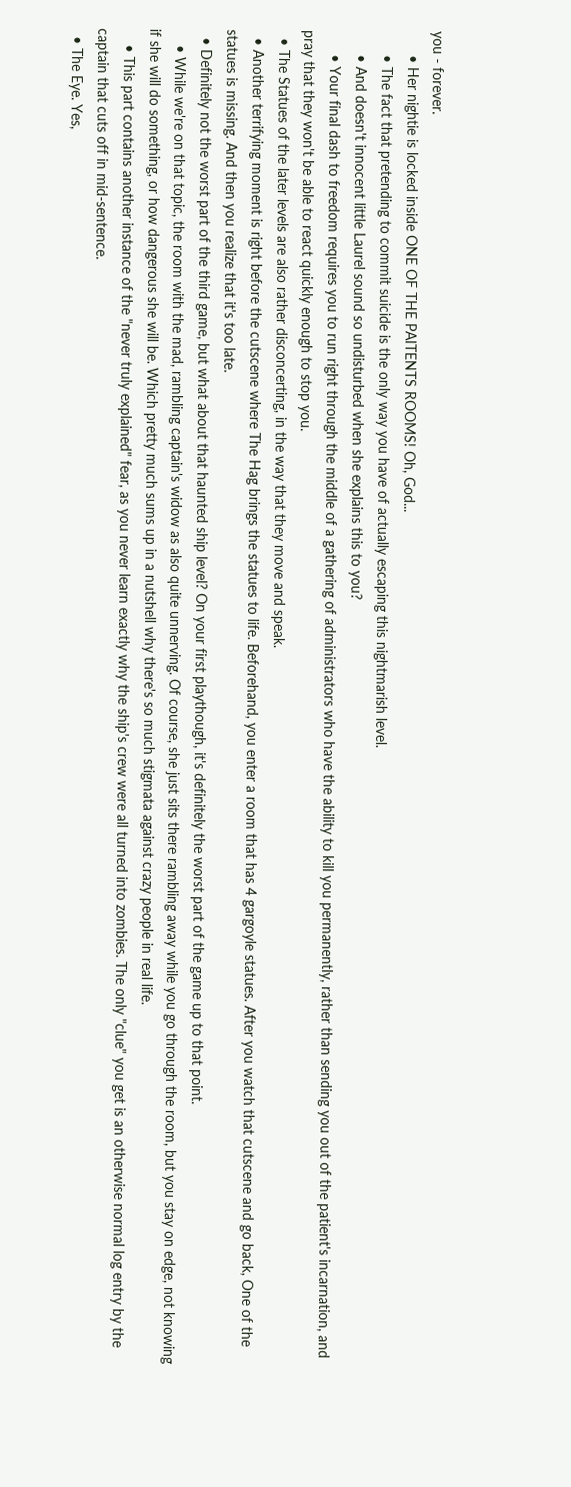you - forever.
      • Her nightie is locked inside ONE OF THE PAITENTS ROOMS! Oh, God...
      • The fact that pretending to commit suicide is the only way you have of actually escaping this nightmarish level.
      • And doesn't innocent little Laurel sound so undisturbed when she explains this to you?
      • Your final dash to freedom requires you to run right through the middle of a gathering of administrators who have the ability to kill you permanently, rather than sending you out of the patient's incarnation, and pray that they won't be able to react quickly enough to stop you.
  • The Statues of the later levels are also rather disconcerting, in the way that they move and speak.
  • Another terrifying moment is right before the cutscene where The Hag brings the statues to life. Beforehand, you enter a room that has 4 gargoyle statues. After you watch that cutscene and go back, One of the statues is missing. And then you realize that it's too late.
  • Definitely not the worst part of the third game, but what about that haunted ship level? On your first playthough, it's definitely the worst part of the game up to that point.
    • While we're on that topic, the room with the mad, rambling captain's widow as also quite unnerving. Of course, she just sits there rambling away while you go through the room, but you stay on edge, not knowing if she will do something, or how dangerous she will be. Which pretty much sums up in a nutshell why there's so much stigmata against crazy people in real life.
    • This part contains another instance of the "never truly explained" fear, as you never learn exactly why the ship's crew were all turned into zombies. The only "clue" you get is an otherwise normal log entry by the captain that cuts off in mid-sentence.
  • The Eye. Yes,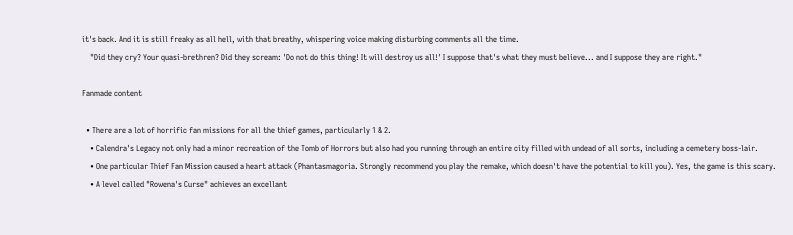it's back. And it is still freaky as all hell, with that breathy, whispering voice making disturbing comments all the time.
    "Did they cry? Your quasi-brethren? Did they scream: 'Do not do this thing! It will destroy us all!' I suppose that's what they must believe... and I suppose they are right."

Fanmade content

  • There are a lot of horrific fan missions for all the thief games, particularly 1 & 2.
    • Calendra's Legacy not only had a minor recreation of the Tomb of Horrors but also had you running through an entire city filled with undead of all sorts, including a cemetery boss-lair.
    • One particular Thief Fan Mission caused a heart attack (Phantasmagoria. Strongly recommend you play the remake, which doesn't have the potential to kill you). Yes, the game is this scary.
    • A level called "Rowena's Curse" achieves an excellant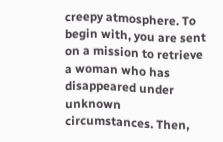creepy atmosphere. To begin with, you are sent on a mission to retrieve a woman who has disappeared under unknown circumstances. Then,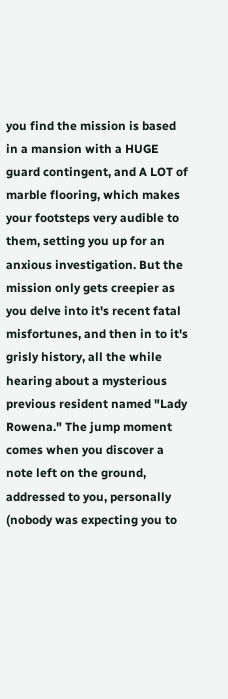you find the mission is based in a mansion with a HUGE guard contingent, and A LOT of marble flooring, which makes your footsteps very audible to them, setting you up for an anxious investigation. But the mission only gets creepier as you delve into it's recent fatal misfortunes, and then in to it's grisly history, all the while hearing about a mysterious previous resident named "Lady Rowena." The jump moment comes when you discover a note left on the ground, addressed to you, personally (nobody was expecting you to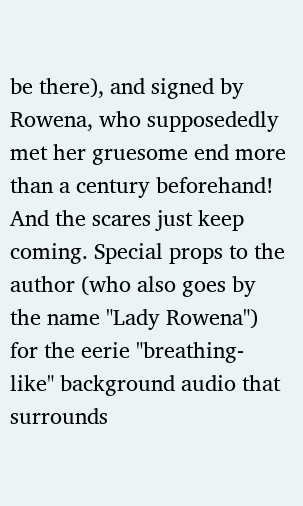be there), and signed by Rowena, who supposededly met her gruesome end more than a century beforehand! And the scares just keep coming. Special props to the author (who also goes by the name "Lady Rowena") for the eerie "breathing-like" background audio that surrounds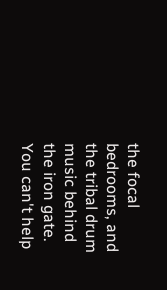the focal bedrooms, and the tribal drum music behind the iron gate. You can't help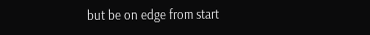but be on edge from start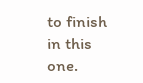to finish in this one.